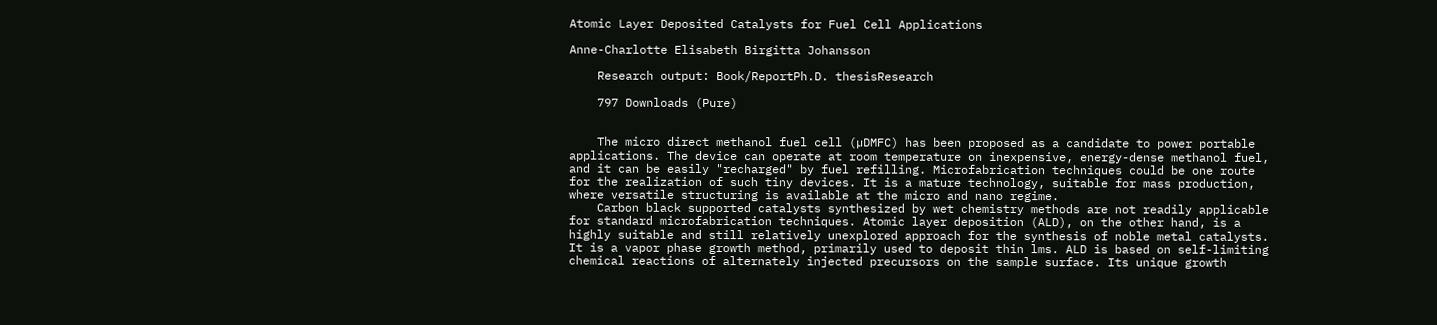Atomic Layer Deposited Catalysts for Fuel Cell Applications

Anne-Charlotte Elisabeth Birgitta Johansson

    Research output: Book/ReportPh.D. thesisResearch

    797 Downloads (Pure)


    The micro direct methanol fuel cell (µDMFC) has been proposed as a candidate to power portable applications. The device can operate at room temperature on inexpensive, energy-dense methanol fuel, and it can be easily "recharged" by fuel refilling. Microfabrication techniques could be one route for the realization of such tiny devices. It is a mature technology, suitable for mass production, where versatile structuring is available at the micro and nano regime.
    Carbon black supported catalysts synthesized by wet chemistry methods are not readily applicable for standard microfabrication techniques. Atomic layer deposition (ALD), on the other hand, is a highly suitable and still relatively unexplored approach for the synthesis of noble metal catalysts. It is a vapor phase growth method, primarily used to deposit thin lms. ALD is based on self-limiting chemical reactions of alternately injected precursors on the sample surface. Its unique growth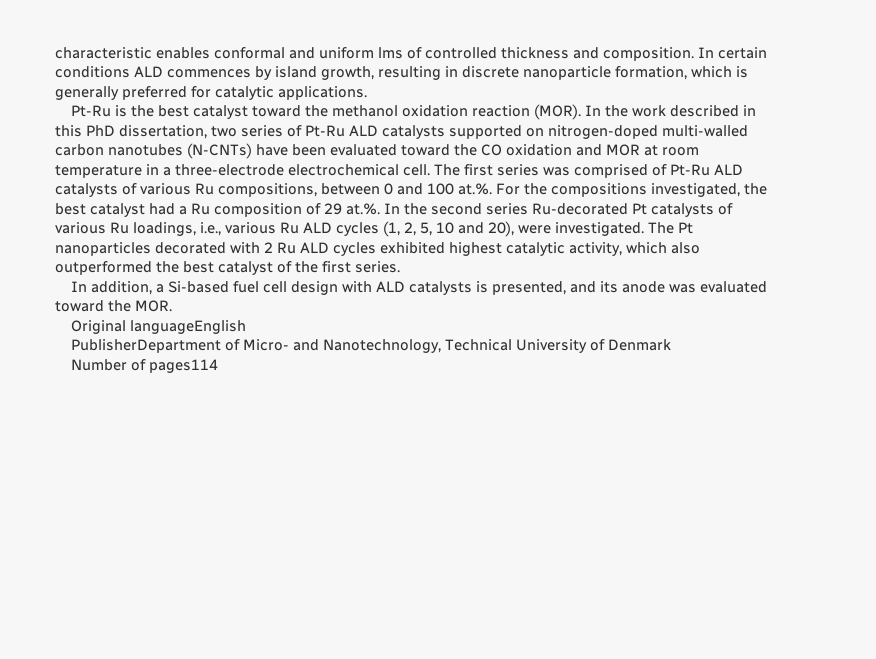characteristic enables conformal and uniform lms of controlled thickness and composition. In certain conditions ALD commences by island growth, resulting in discrete nanoparticle formation, which is generally preferred for catalytic applications.
    Pt-Ru is the best catalyst toward the methanol oxidation reaction (MOR). In the work described in this PhD dissertation, two series of Pt-Ru ALD catalysts supported on nitrogen-doped multi-walled carbon nanotubes (N-CNTs) have been evaluated toward the CO oxidation and MOR at room temperature in a three-electrode electrochemical cell. The first series was comprised of Pt-Ru ALD catalysts of various Ru compositions, between 0 and 100 at.%. For the compositions investigated, the best catalyst had a Ru composition of 29 at.%. In the second series Ru-decorated Pt catalysts of various Ru loadings, i.e., various Ru ALD cycles (1, 2, 5, 10 and 20), were investigated. The Pt nanoparticles decorated with 2 Ru ALD cycles exhibited highest catalytic activity, which also outperformed the best catalyst of the first series.
    In addition, a Si-based fuel cell design with ALD catalysts is presented, and its anode was evaluated toward the MOR.
    Original languageEnglish
    PublisherDepartment of Micro- and Nanotechnology, Technical University of Denmark
    Number of pages114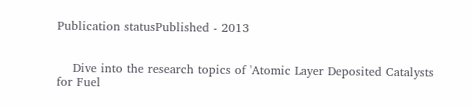Publication statusPublished - 2013


    Dive into the research topics of 'Atomic Layer Deposited Catalysts for Fuel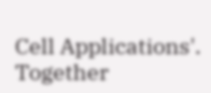Cell Applications'. Together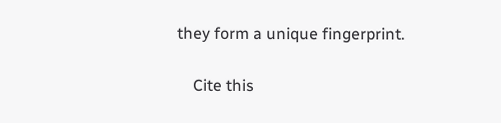they form a unique fingerprint.

    Cite this